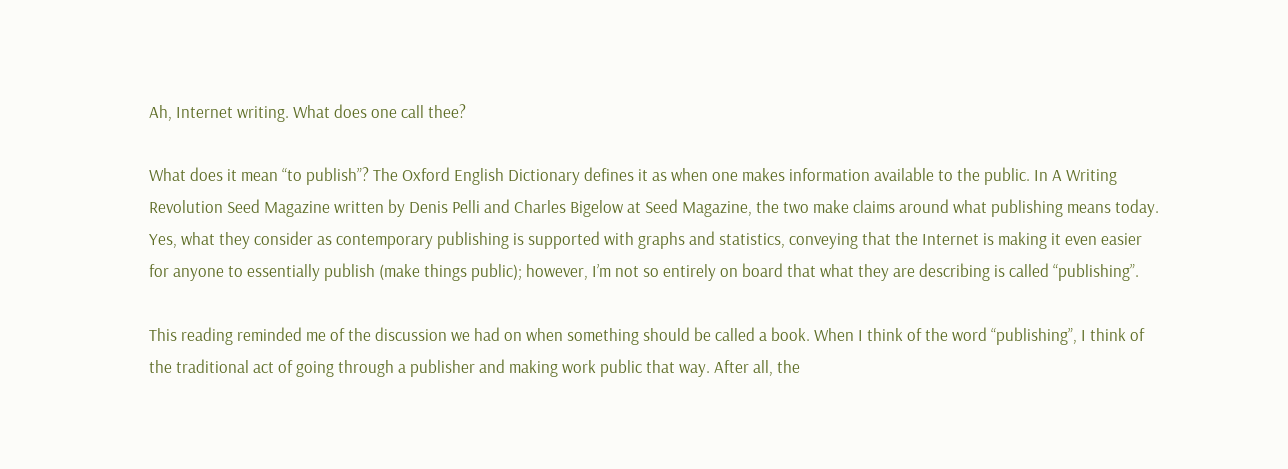Ah, Internet writing. What does one call thee?

What does it mean “to publish”? The Oxford English Dictionary defines it as when one makes information available to the public. In A Writing Revolution Seed Magazine written by Denis Pelli and Charles Bigelow at Seed Magazine, the two make claims around what publishing means today. Yes, what they consider as contemporary publishing is supported with graphs and statistics, conveying that the Internet is making it even easier for anyone to essentially publish (make things public); however, I’m not so entirely on board that what they are describing is called “publishing”.

This reading reminded me of the discussion we had on when something should be called a book. When I think of the word “publishing”, I think of the traditional act of going through a publisher and making work public that way. After all, the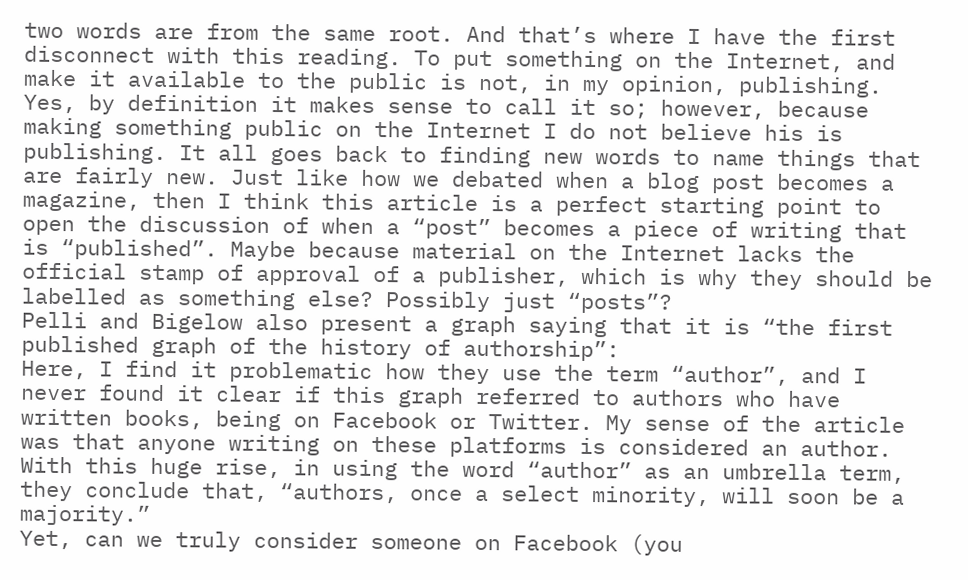two words are from the same root. And that’s where I have the first disconnect with this reading. To put something on the Internet, and make it available to the public is not, in my opinion, publishing. Yes, by definition it makes sense to call it so; however, because making something public on the Internet I do not believe his is publishing. It all goes back to finding new words to name things that are fairly new. Just like how we debated when a blog post becomes a magazine, then I think this article is a perfect starting point to open the discussion of when a “post” becomes a piece of writing that is “published”. Maybe because material on the Internet lacks the official stamp of approval of a publisher, which is why they should be labelled as something else? Possibly just “posts”?
Pelli and Bigelow also present a graph saying that it is “the first published graph of the history of authorship”:
Here, I find it problematic how they use the term “author”, and I never found it clear if this graph referred to authors who have written books, being on Facebook or Twitter. My sense of the article was that anyone writing on these platforms is considered an author. With this huge rise, in using the word “author” as an umbrella term, they conclude that, “authors, once a select minority, will soon be a majority.”
Yet, can we truly consider someone on Facebook (you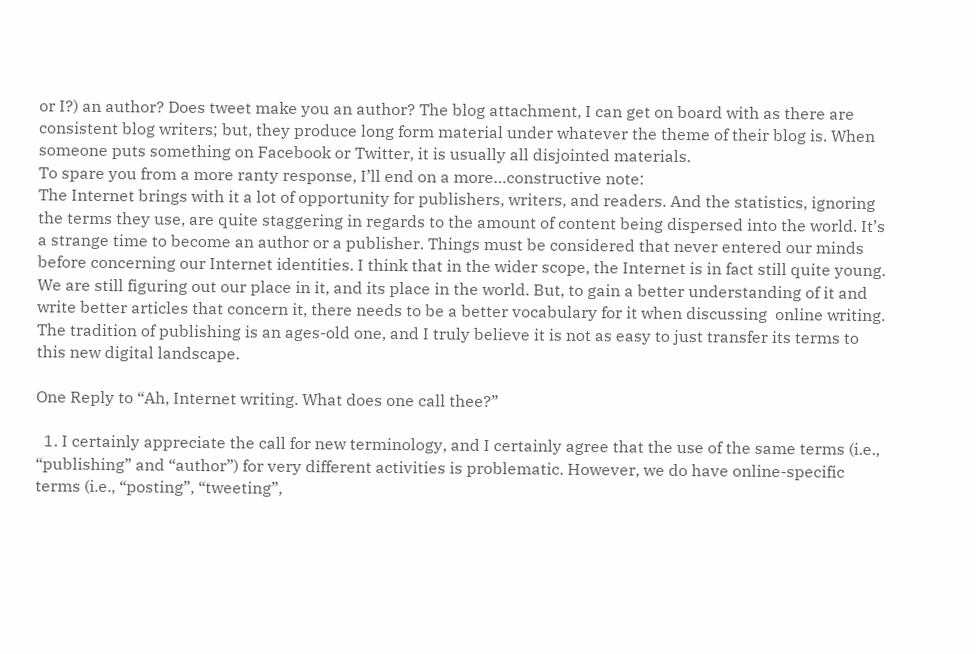or I?) an author? Does tweet make you an author? The blog attachment, I can get on board with as there are consistent blog writers; but, they produce long form material under whatever the theme of their blog is. When someone puts something on Facebook or Twitter, it is usually all disjointed materials.
To spare you from a more ranty response, I’ll end on a more…constructive note:
The Internet brings with it a lot of opportunity for publishers, writers, and readers. And the statistics, ignoring the terms they use, are quite staggering in regards to the amount of content being dispersed into the world. It’s a strange time to become an author or a publisher. Things must be considered that never entered our minds before concerning our Internet identities. I think that in the wider scope, the Internet is in fact still quite young. We are still figuring out our place in it, and its place in the world. But, to gain a better understanding of it and write better articles that concern it, there needs to be a better vocabulary for it when discussing  online writing. The tradition of publishing is an ages-old one, and I truly believe it is not as easy to just transfer its terms to this new digital landscape.

One Reply to “Ah, Internet writing. What does one call thee?”

  1. I certainly appreciate the call for new terminology, and I certainly agree that the use of the same terms (i.e., “publishing” and “author”) for very different activities is problematic. However, we do have online-specific terms (i.e., “posting”, “tweeting”,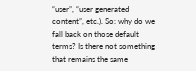“user”, “user generated content”, etc.). So: why do we fall back on those default terms? Is there not something that remains the same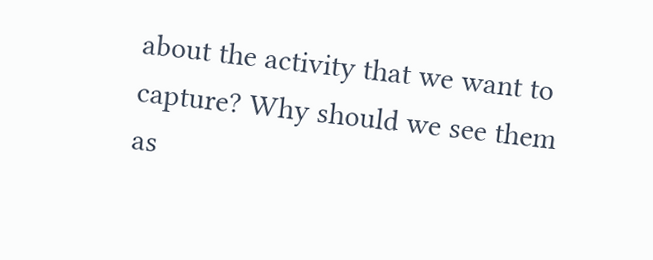about the activity that we want to capture? Why should we see them as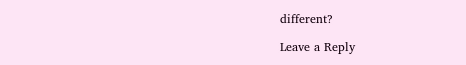different?

Leave a Reply